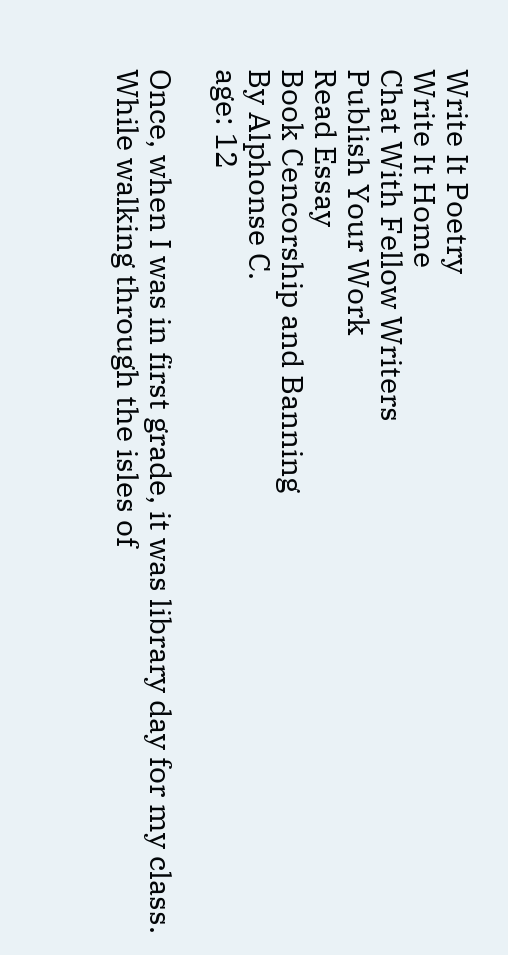Write It Poetry
Write It Home
Chat With Fellow Writers
Publish Your Work
Read Essay
Book Cencorship and Banning
By Alphonse C.
age: 12

Once, when I was in first grade, it was library day for my class. While walking through the isles of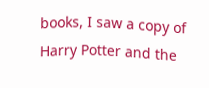books, I saw a copy of Harry Potter and the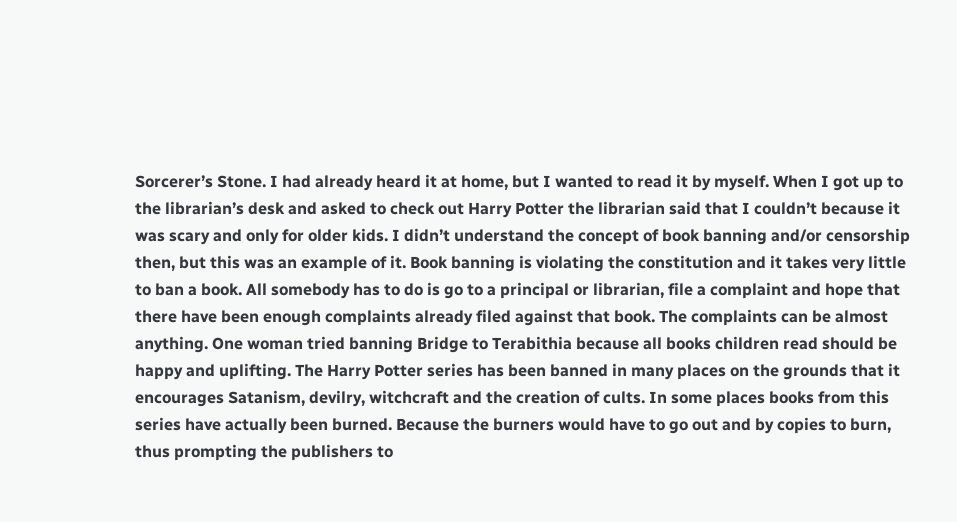Sorcerer’s Stone. I had already heard it at home, but I wanted to read it by myself. When I got up to the librarian’s desk and asked to check out Harry Potter the librarian said that I couldn’t because it was scary and only for older kids. I didn’t understand the concept of book banning and/or censorship then, but this was an example of it. Book banning is violating the constitution and it takes very little to ban a book. All somebody has to do is go to a principal or librarian, file a complaint and hope that there have been enough complaints already filed against that book. The complaints can be almost anything. One woman tried banning Bridge to Terabithia because all books children read should be happy and uplifting. The Harry Potter series has been banned in many places on the grounds that it encourages Satanism, devilry, witchcraft and the creation of cults. In some places books from this series have actually been burned. Because the burners would have to go out and by copies to burn, thus prompting the publishers to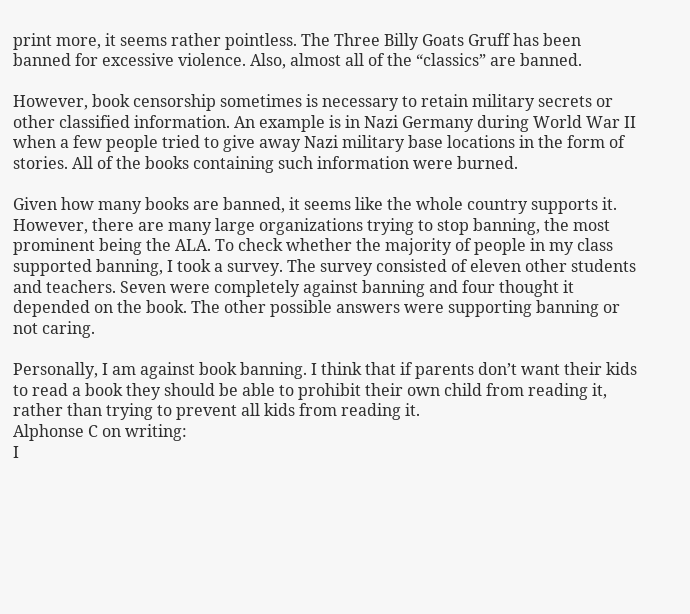print more, it seems rather pointless. The Three Billy Goats Gruff has been banned for excessive violence. Also, almost all of the “classics” are banned.

However, book censorship sometimes is necessary to retain military secrets or other classified information. An example is in Nazi Germany during World War II when a few people tried to give away Nazi military base locations in the form of stories. All of the books containing such information were burned.

Given how many books are banned, it seems like the whole country supports it. However, there are many large organizations trying to stop banning, the most prominent being the ALA. To check whether the majority of people in my class supported banning, I took a survey. The survey consisted of eleven other students and teachers. Seven were completely against banning and four thought it depended on the book. The other possible answers were supporting banning or not caring.

Personally, I am against book banning. I think that if parents don’t want their kids to read a book they should be able to prohibit their own child from reading it, rather than trying to prevent all kids from reading it.
Alphonse C on writing:
I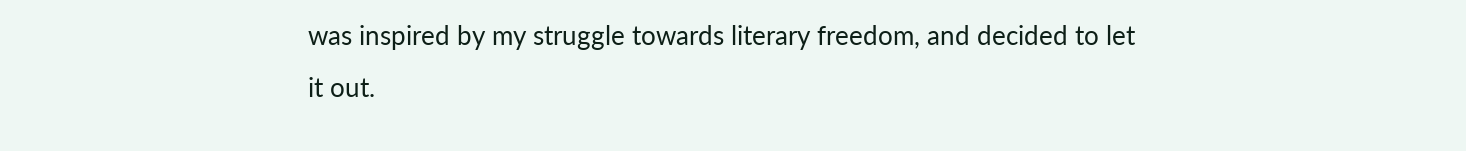was inspired by my struggle towards literary freedom, and decided to let it out.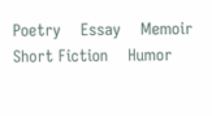Poetry    Essay    Memoir
Short Fiction    Humor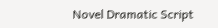Novel Dramatic Script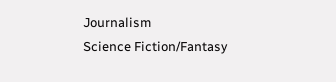Journalism
Science Fiction/Fantasy